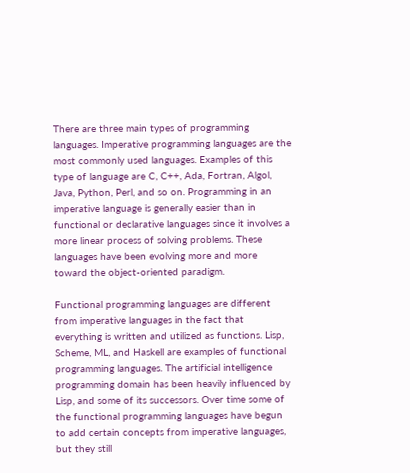There are three main types of programming languages. Imperative programming languages are the most commonly used languages. Examples of this type of language are C, C++, Ada, Fortran, Algol, Java, Python, Perl, and so on. Programming in an imperative language is generally easier than in functional or declarative languages since it involves a more linear process of solving problems. These languages have been evolving more and more toward the object-oriented paradigm.

Functional programming languages are different from imperative languages in the fact that everything is written and utilized as functions. Lisp, Scheme, ML, and Haskell are examples of functional programming languages. The artificial intelligence programming domain has been heavily influenced by Lisp, and some of its successors. Over time some of the functional programming languages have begun to add certain concepts from imperative languages, but they still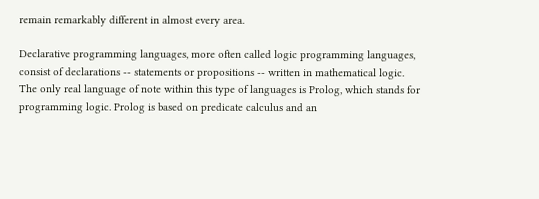remain remarkably different in almost every area.

Declarative programming languages, more often called logic programming languages, consist of declarations -- statements or propositions -- written in mathematical logic. The only real language of note within this type of languages is Prolog, which stands for programming logic. Prolog is based on predicate calculus and an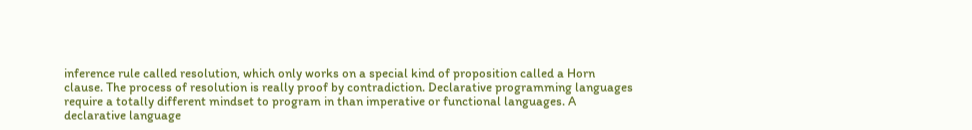inference rule called resolution, which only works on a special kind of proposition called a Horn clause. The process of resolution is really proof by contradiction. Declarative programming languages require a totally different mindset to program in than imperative or functional languages. A declarative language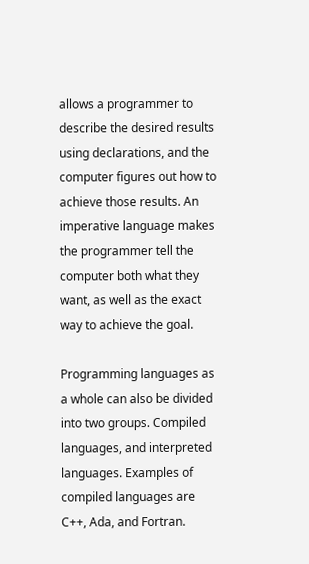allows a programmer to describe the desired results using declarations, and the computer figures out how to achieve those results. An imperative language makes the programmer tell the computer both what they want, as well as the exact way to achieve the goal.

Programming languages as a whole can also be divided into two groups. Compiled languages, and interpreted languages. Examples of compiled languages are C++, Ada, and Fortran.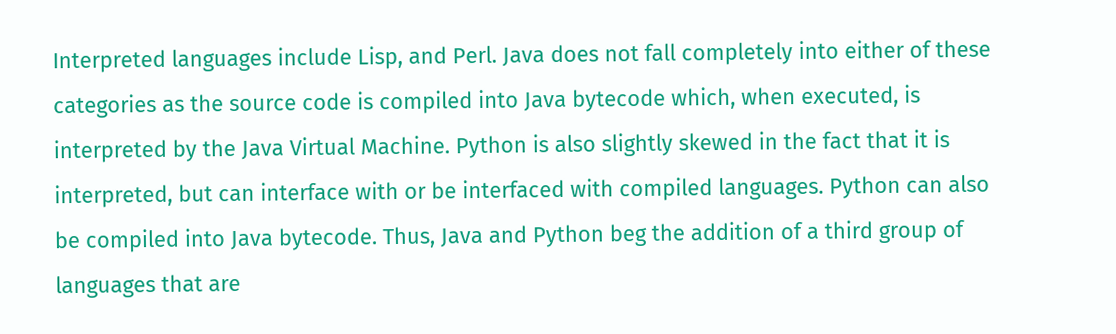Interpreted languages include Lisp, and Perl. Java does not fall completely into either of these categories as the source code is compiled into Java bytecode which, when executed, is interpreted by the Java Virtual Machine. Python is also slightly skewed in the fact that it is interpreted, but can interface with or be interfaced with compiled languages. Python can also be compiled into Java bytecode. Thus, Java and Python beg the addition of a third group of languages that are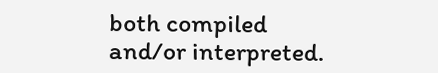both compiled and/or interpreted.